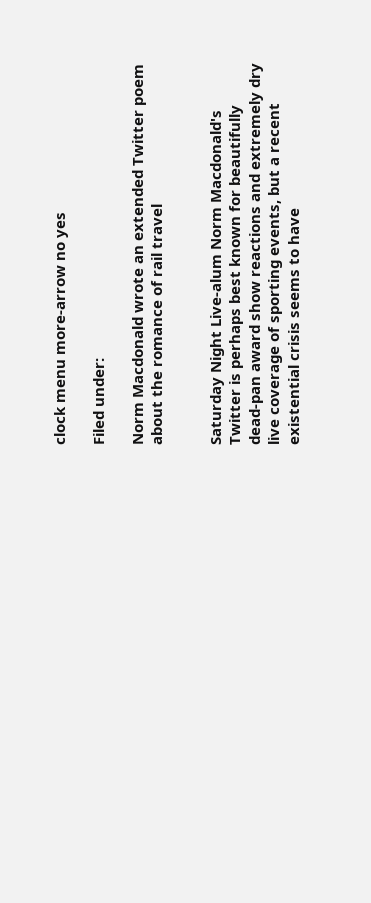clock menu more-arrow no yes

Filed under:

Norm Macdonald wrote an extended Twitter poem about the romance of rail travel


Saturday Night Live-alum Norm Macdonald's Twitter is perhaps best known for beautifully dead-pan award show reactions and extremely dry live coverage of sporting events, but a recent existential crisis seems to have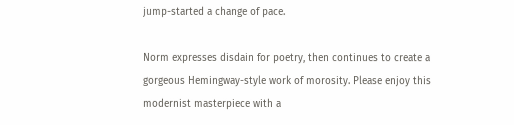jump-started a change of pace.

Norm expresses disdain for poetry, then continues to create a gorgeous Hemingway-style work of morosity. Please enjoy this modernist masterpiece with a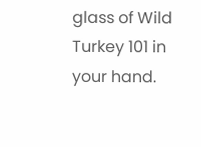glass of Wild Turkey 101 in your hand.